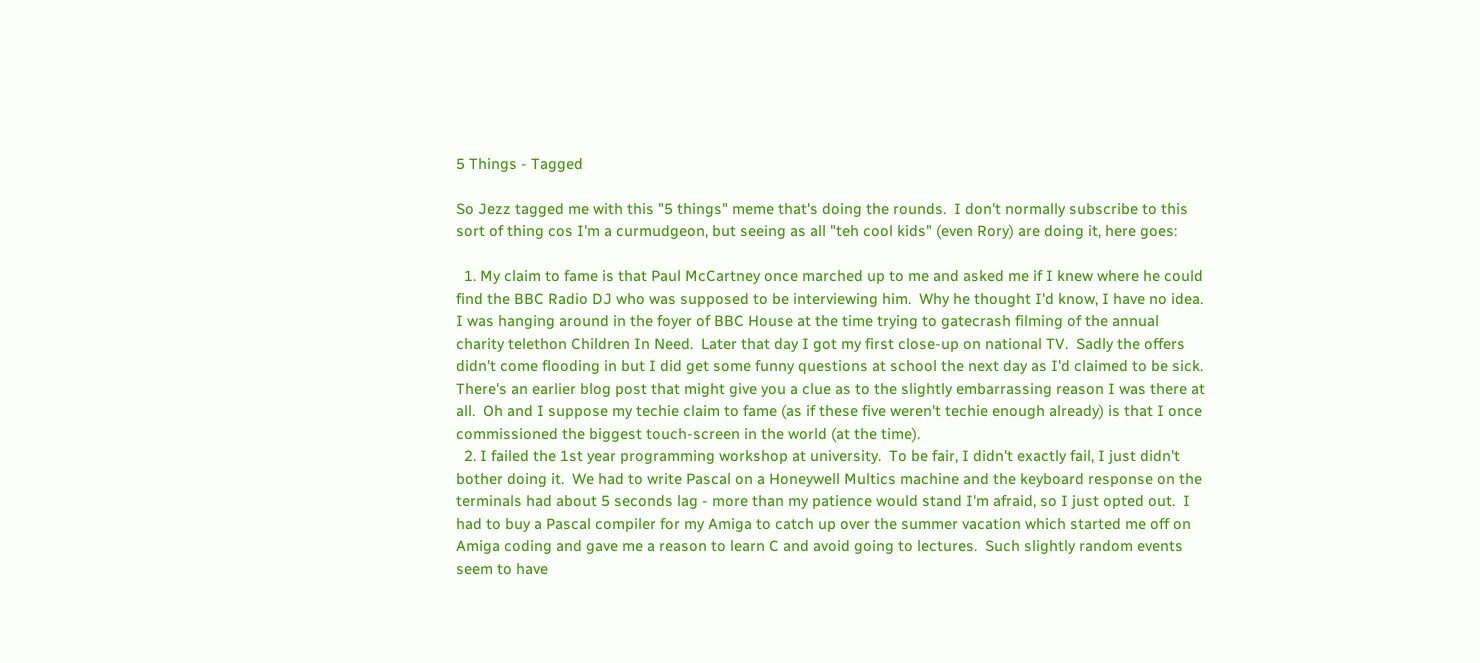5 Things - Tagged

So Jezz tagged me with this "5 things" meme that's doing the rounds.  I don't normally subscribe to this sort of thing cos I'm a curmudgeon, but seeing as all "teh cool kids" (even Rory) are doing it, here goes:

  1. My claim to fame is that Paul McCartney once marched up to me and asked me if I knew where he could find the BBC Radio DJ who was supposed to be interviewing him.  Why he thought I'd know, I have no idea.  I was hanging around in the foyer of BBC House at the time trying to gatecrash filming of the annual charity telethon Children In Need.  Later that day I got my first close-up on national TV.  Sadly the offers didn't come flooding in but I did get some funny questions at school the next day as I'd claimed to be sick.  There's an earlier blog post that might give you a clue as to the slightly embarrassing reason I was there at all.  Oh and I suppose my techie claim to fame (as if these five weren't techie enough already) is that I once commissioned the biggest touch-screen in the world (at the time).
  2. I failed the 1st year programming workshop at university.  To be fair, I didn't exactly fail, I just didn't bother doing it.  We had to write Pascal on a Honeywell Multics machine and the keyboard response on the terminals had about 5 seconds lag - more than my patience would stand I'm afraid, so I just opted out.  I had to buy a Pascal compiler for my Amiga to catch up over the summer vacation which started me off on Amiga coding and gave me a reason to learn C and avoid going to lectures.  Such slightly random events seem to have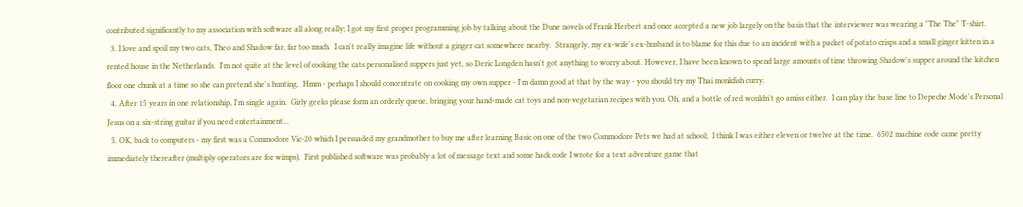contributed significantly to my association with software all along really; I got my first proper programming job by talking about the Dune novels of Frank Herbert and once accepted a new job largely on the basis that the interviewer was wearing a "The The" T-shirt.
  3. I love and spoil my two cats, Theo and Shadow far, far too much.  I can't really imagine life without a ginger cat somewhere nearby.  Strangely, my ex-wife's ex-husband is to blame for this due to an incident with a packet of potato crisps and a small ginger kitten in a rented house in the Netherlands.  I'm not quite at the level of cooking the cats personalised suppers just yet, so Deric Longden hasn't got anything to worry about. However, I have been known to spend large amounts of time throwing Shadow's supper around the kitchen floor one chunk at a time so she can pretend she's hunting.  Hmm - perhaps I should concentrate on cooking my own supper - I'm damn good at that by the way - you should try my Thai monkfish curry.
  4. After 15 years in one relationship, I'm single again.  Girly geeks please form an orderly queue, bringing your hand-made cat toys and non-vegetarian recipes with you. Oh, and a bottle of red wouldn't go amiss either.  I can play the base line to Depeche Mode's Personal Jesus on a six-string guitar if you need entertainment...
  5. OK, back to computers - my first was a Commodore Vic-20 which I persuaded my grandmother to buy me after learning Basic on one of the two Commodore Pets we had at school;  I think I was either eleven or twelve at the time.  6502 machine code came pretty immediately thereafter (multiply operators are for wimps).  First published software was probably a lot of message text and some hack code I wrote for a text adventure game that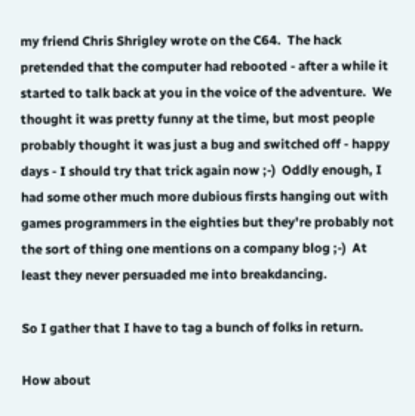my friend Chris Shrigley wrote on the C64.  The hack pretended that the computer had rebooted - after a while it started to talk back at you in the voice of the adventure.  We thought it was pretty funny at the time, but most people probably thought it was just a bug and switched off - happy days - I should try that trick again now ;-)  Oddly enough, I had some other much more dubious firsts hanging out with games programmers in the eighties but they're probably not the sort of thing one mentions on a company blog ;-)  At least they never persuaded me into breakdancing.

So I gather that I have to tag a bunch of folks in return.

How about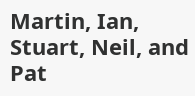Martin, Ian, Stuart, Neil, and Pat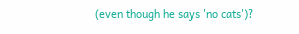(even though he says 'no cats')?